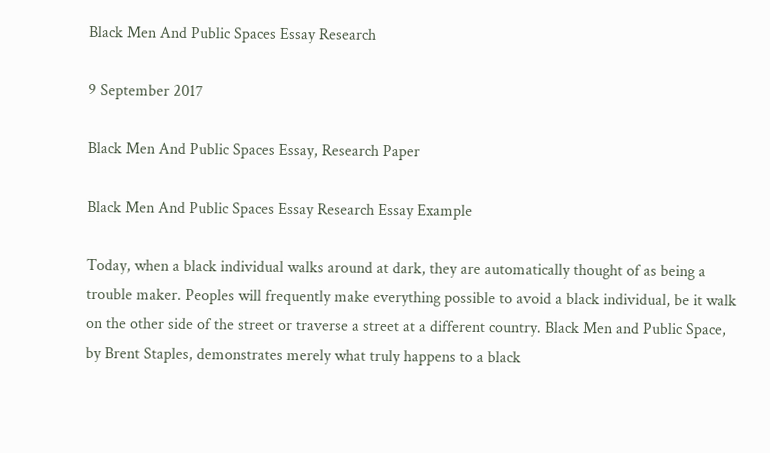Black Men And Public Spaces Essay Research

9 September 2017

Black Men And Public Spaces Essay, Research Paper

Black Men And Public Spaces Essay Research Essay Example

Today, when a black individual walks around at dark, they are automatically thought of as being a trouble maker. Peoples will frequently make everything possible to avoid a black individual, be it walk on the other side of the street or traverse a street at a different country. Black Men and Public Space, by Brent Staples, demonstrates merely what truly happens to a black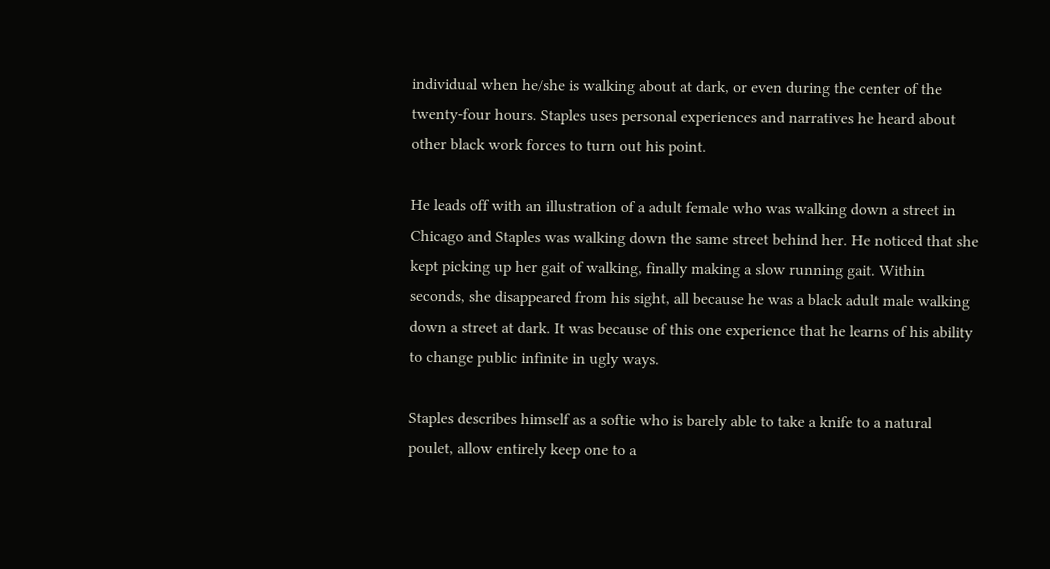individual when he/she is walking about at dark, or even during the center of the twenty-four hours. Staples uses personal experiences and narratives he heard about other black work forces to turn out his point.

He leads off with an illustration of a adult female who was walking down a street in Chicago and Staples was walking down the same street behind her. He noticed that she kept picking up her gait of walking, finally making a slow running gait. Within seconds, she disappeared from his sight, all because he was a black adult male walking down a street at dark. It was because of this one experience that he learns of his ability to change public infinite in ugly ways.

Staples describes himself as a softie who is barely able to take a knife to a natural poulet, allow entirely keep one to a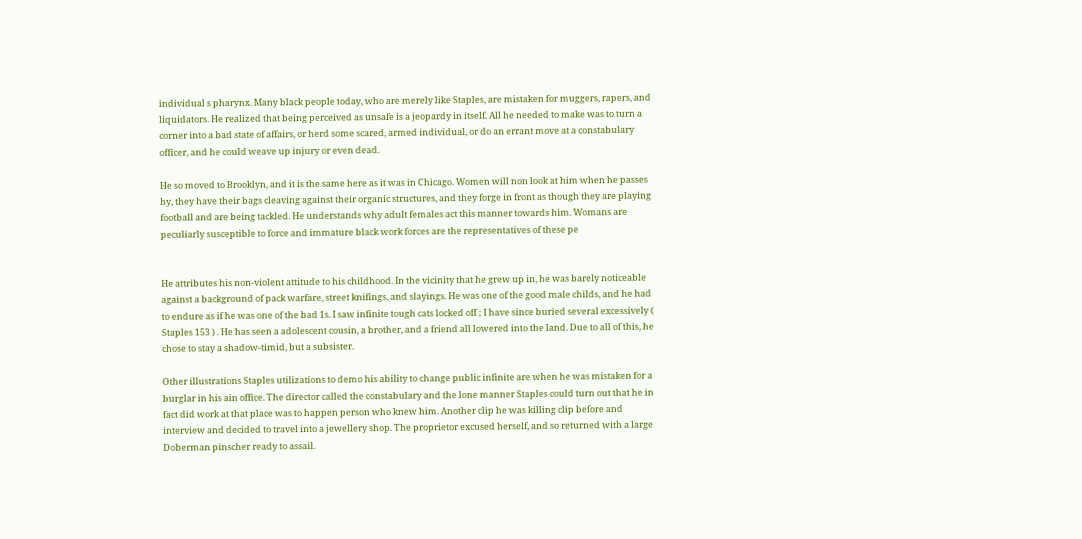individual s pharynx. Many black people today, who are merely like Staples, are mistaken for muggers, rapers, and liquidators. He realized that being perceived as unsafe is a jeopardy in itself. All he needed to make was to turn a corner into a bad state of affairs, or herd some scared, armed individual, or do an errant move at a constabulary officer, and he could weave up injury or even dead.

He so moved to Brooklyn, and it is the same here as it was in Chicago. Women will non look at him when he passes by, they have their bags cleaving against their organic structures, and they forge in front as though they are playing football and are being tackled. He understands why adult females act this manner towards him. Womans are peculiarly susceptible to force and immature black work forces are the representatives of these pe


He attributes his non-violent attitude to his childhood. In the vicinity that he grew up in, he was barely noticeable against a background of pack warfare, street knifings, and slayings. He was one of the good male childs, and he had to endure as if he was one of the bad 1s. I saw infinite tough cats locked off ; I have since buried several excessively ( Staples 153 ) . He has seen a adolescent cousin, a brother, and a friend all lowered into the land. Due to all of this, he chose to stay a shadow-timid, but a subsister.

Other illustrations Staples utilizations to demo his ability to change public infinite are when he was mistaken for a burglar in his ain office. The director called the constabulary and the lone manner Staples could turn out that he in fact did work at that place was to happen person who knew him. Another clip he was killing clip before and interview and decided to travel into a jewellery shop. The proprietor excused herself, and so returned with a large Doberman pinscher ready to assail.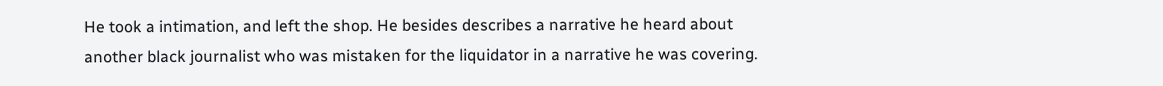He took a intimation, and left the shop. He besides describes a narrative he heard about another black journalist who was mistaken for the liquidator in a narrative he was covering.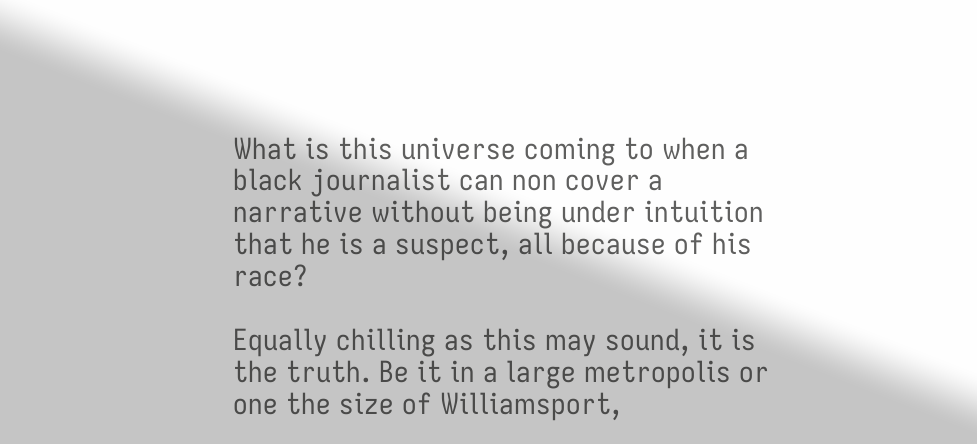What is this universe coming to when a black journalist can non cover a narrative without being under intuition that he is a suspect, all because of his race?

Equally chilling as this may sound, it is the truth. Be it in a large metropolis or one the size of Williamsport,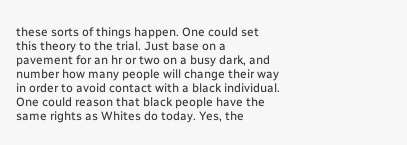these sorts of things happen. One could set this theory to the trial. Just base on a pavement for an hr or two on a busy dark, and number how many people will change their way in order to avoid contact with a black individual. One could reason that black people have the same rights as Whites do today. Yes, the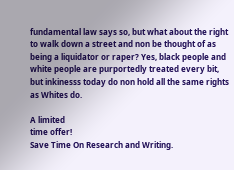fundamental law says so, but what about the right to walk down a street and non be thought of as being a liquidator or raper? Yes, black people and white people are purportedly treated every bit, but inkinesss today do non hold all the same rights as Whites do.

A limited
time offer!
Save Time On Research and Writing.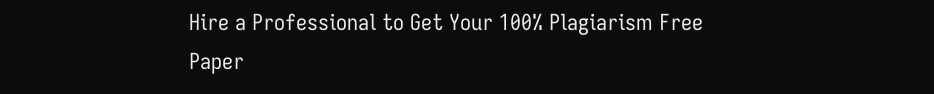Hire a Professional to Get Your 100% Plagiarism Free Paper